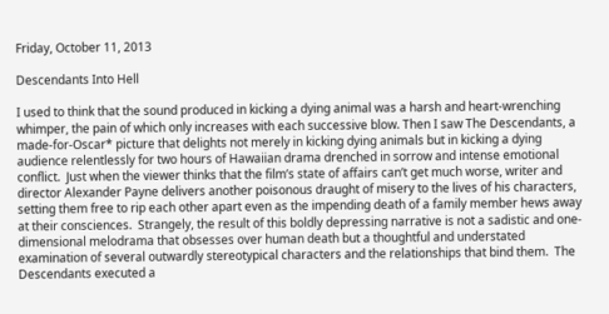Friday, October 11, 2013

Descendants Into Hell

I used to think that the sound produced in kicking a dying animal was a harsh and heart-wrenching whimper, the pain of which only increases with each successive blow. Then I saw The Descendants, a made-for-Oscar* picture that delights not merely in kicking dying animals but in kicking a dying audience relentlessly for two hours of Hawaiian drama drenched in sorrow and intense emotional conflict.  Just when the viewer thinks that the film’s state of affairs can’t get much worse, writer and director Alexander Payne delivers another poisonous draught of misery to the lives of his characters, setting them free to rip each other apart even as the impending death of a family member hews away at their consciences.  Strangely, the result of this boldly depressing narrative is not a sadistic and one-dimensional melodrama that obsesses over human death but a thoughtful and understated examination of several outwardly stereotypical characters and the relationships that bind them.  The Descendants executed a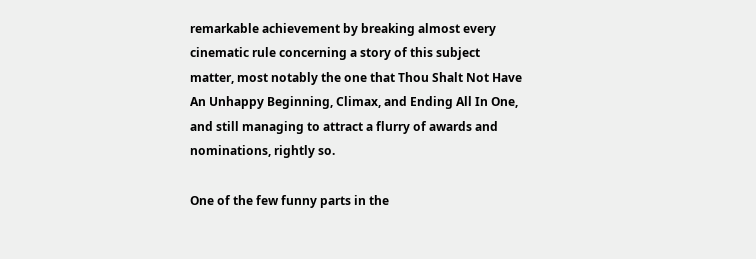remarkable achievement by breaking almost every cinematic rule concerning a story of this subject matter, most notably the one that Thou Shalt Not Have An Unhappy Beginning, Climax, and Ending All In One, and still managing to attract a flurry of awards and nominations, rightly so.

One of the few funny parts in the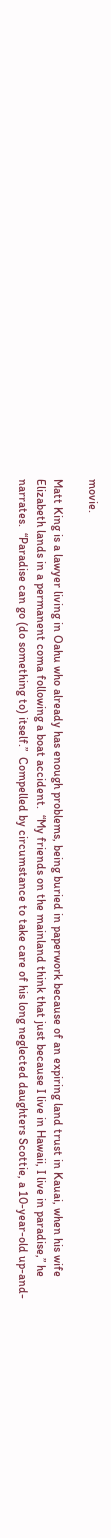movie.

Matt King is a lawyer living in Oahu who already has enough problems, being buried in paperwork because of an expiring land trust in Kauai, when his wife Elizabeth lands in a permanent coma following a boat accident.  “My friends on the mainland think that just because I live in Hawaii, I live in paradise,” he narrates.  “Paradise can go (do something to) itself.”  Compelled by circumstance to take care of his long neglected daughters Scottie, a 10-year-old up-and-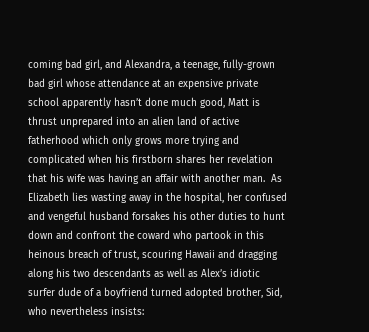coming bad girl, and Alexandra, a teenage, fully-grown bad girl whose attendance at an expensive private school apparently hasn’t done much good, Matt is thrust unprepared into an alien land of active fatherhood which only grows more trying and complicated when his firstborn shares her revelation that his wife was having an affair with another man.  As Elizabeth lies wasting away in the hospital, her confused and vengeful husband forsakes his other duties to hunt down and confront the coward who partook in this heinous breach of trust, scouring Hawaii and dragging along his two descendants as well as Alex’s idiotic surfer dude of a boyfriend turned adopted brother, Sid, who nevertheless insists: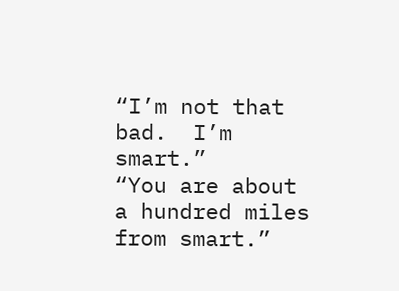“I’m not that bad.  I’m smart.”
“You are about a hundred miles from smart.”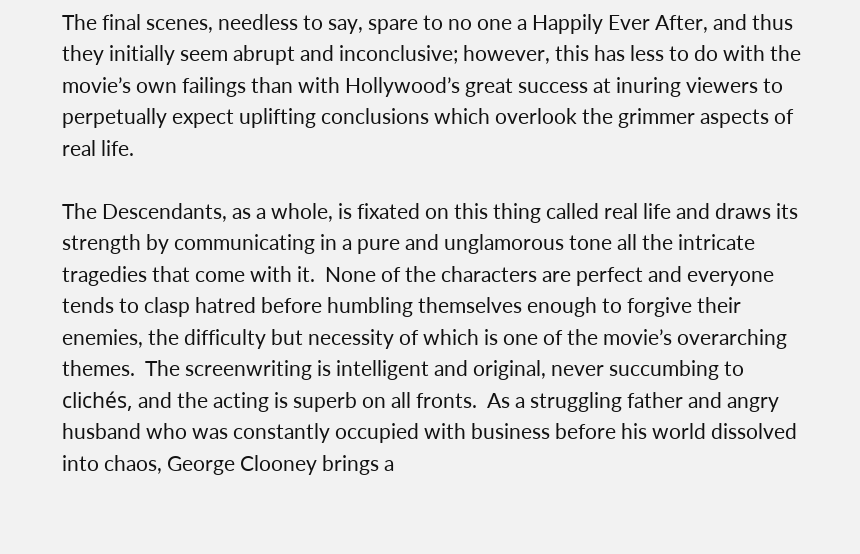The final scenes, needless to say, spare to no one a Happily Ever After, and thus they initially seem abrupt and inconclusive; however, this has less to do with the movie’s own failings than with Hollywood’s great success at inuring viewers to perpetually expect uplifting conclusions which overlook the grimmer aspects of real life.

The Descendants, as a whole, is fixated on this thing called real life and draws its strength by communicating in a pure and unglamorous tone all the intricate tragedies that come with it.  None of the characters are perfect and everyone tends to clasp hatred before humbling themselves enough to forgive their enemies, the difficulty but necessity of which is one of the movie’s overarching themes.  The screenwriting is intelligent and original, never succumbing to clichés, and the acting is superb on all fronts.  As a struggling father and angry husband who was constantly occupied with business before his world dissolved into chaos, George Clooney brings a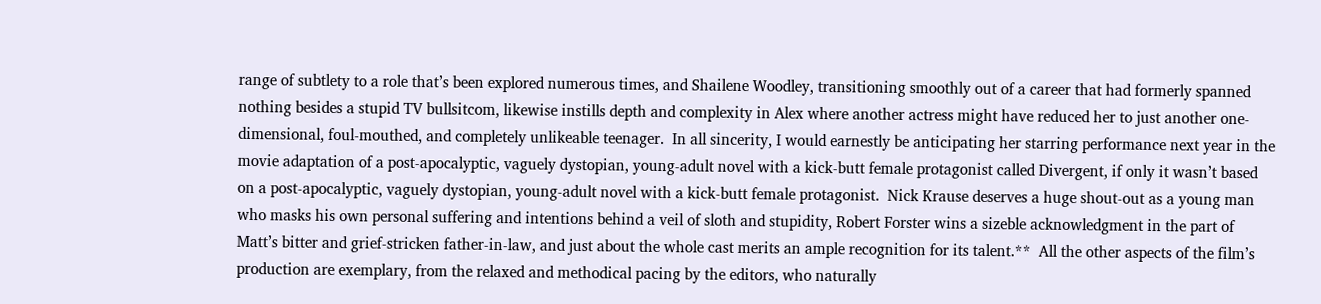range of subtlety to a role that’s been explored numerous times, and Shailene Woodley, transitioning smoothly out of a career that had formerly spanned nothing besides a stupid TV bullsitcom, likewise instills depth and complexity in Alex where another actress might have reduced her to just another one-dimensional, foul-mouthed, and completely unlikeable teenager.  In all sincerity, I would earnestly be anticipating her starring performance next year in the movie adaptation of a post-apocalyptic, vaguely dystopian, young-adult novel with a kick-butt female protagonist called Divergent, if only it wasn’t based on a post-apocalyptic, vaguely dystopian, young-adult novel with a kick-butt female protagonist.  Nick Krause deserves a huge shout-out as a young man who masks his own personal suffering and intentions behind a veil of sloth and stupidity, Robert Forster wins a sizeble acknowledgment in the part of Matt’s bitter and grief-stricken father-in-law, and just about the whole cast merits an ample recognition for its talent.**  All the other aspects of the film’s production are exemplary, from the relaxed and methodical pacing by the editors, who naturally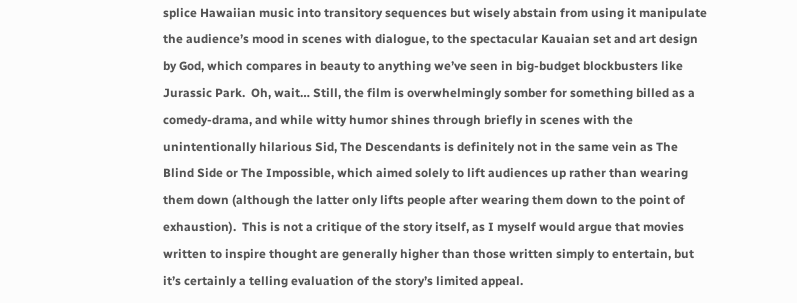splice Hawaiian music into transitory sequences but wisely abstain from using it manipulate the audience’s mood in scenes with dialogue, to the spectacular Kauaian set and art design by God, which compares in beauty to anything we’ve seen in big-budget blockbusters like Jurassic Park.  Oh, wait… Still, the film is overwhelmingly somber for something billed as a comedy-drama, and while witty humor shines through briefly in scenes with the unintentionally hilarious Sid, The Descendants is definitely not in the same vein as The Blind Side or The Impossible, which aimed solely to lift audiences up rather than wearing them down (although the latter only lifts people after wearing them down to the point of exhaustion).  This is not a critique of the story itself, as I myself would argue that movies written to inspire thought are generally higher than those written simply to entertain, but it’s certainly a telling evaluation of the story’s limited appeal.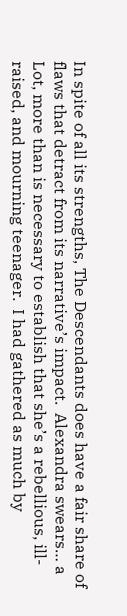In spite of all its strengths, The Descendants does have a fair share of flaws that detract from its narrative’s impact.  Alexandra swears… a Lot, more than is necessary to establish that she’s a rebellious, ill-raised, and mourning teenager.  I had gathered as much by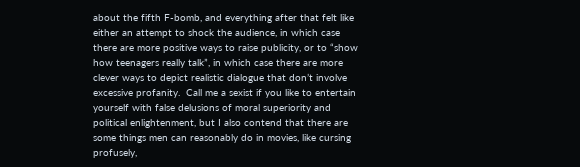about the fifth F-bomb, and everything after that felt like either an attempt to shock the audience, in which case there are more positive ways to raise publicity, or to “show how teenagers really talk”, in which case there are more clever ways to depict realistic dialogue that don’t involve excessive profanity.  Call me a sexist if you like to entertain yourself with false delusions of moral superiority and political enlightenment, but I also contend that there are some things men can reasonably do in movies, like cursing profusely,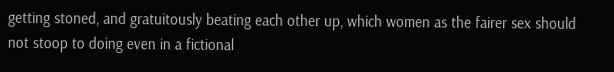getting stoned, and gratuitously beating each other up, which women as the fairer sex should not stoop to doing even in a fictional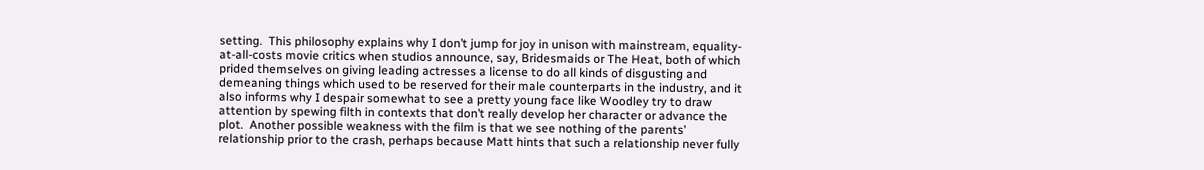setting.  This philosophy explains why I don’t jump for joy in unison with mainstream, equality-at-all-costs movie critics when studios announce, say, Bridesmaids or The Heat, both of which prided themselves on giving leading actresses a license to do all kinds of disgusting and demeaning things which used to be reserved for their male counterparts in the industry, and it also informs why I despair somewhat to see a pretty young face like Woodley try to draw attention by spewing filth in contexts that don’t really develop her character or advance the plot.  Another possible weakness with the film is that we see nothing of the parents’ relationship prior to the crash, perhaps because Matt hints that such a relationship never fully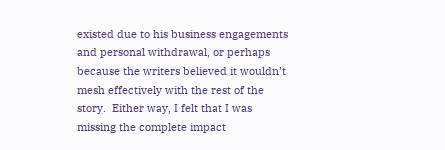existed due to his business engagements and personal withdrawal, or perhaps because the writers believed it wouldn’t mesh effectively with the rest of the story.  Either way, I felt that I was missing the complete impact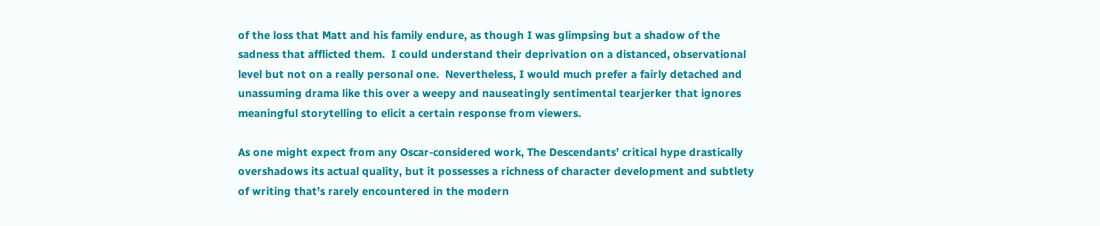of the loss that Matt and his family endure, as though I was glimpsing but a shadow of the sadness that afflicted them.  I could understand their deprivation on a distanced, observational level but not on a really personal one.  Nevertheless, I would much prefer a fairly detached and unassuming drama like this over a weepy and nauseatingly sentimental tearjerker that ignores meaningful storytelling to elicit a certain response from viewers.

As one might expect from any Oscar-considered work, The Descendants’ critical hype drastically overshadows its actual quality, but it possesses a richness of character development and subtlety of writing that’s rarely encountered in the modern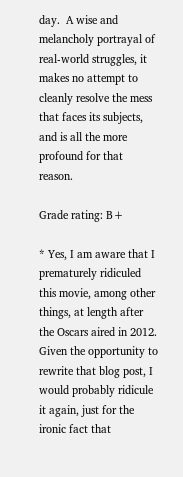day.  A wise and melancholy portrayal of real-world struggles, it makes no attempt to cleanly resolve the mess that faces its subjects, and is all the more profound for that reason.

Grade rating: B+

* Yes, I am aware that I prematurely ridiculed this movie, among other things, at length after the Oscars aired in 2012.  Given the opportunity to rewrite that blog post, I would probably ridicule it again, just for the ironic fact that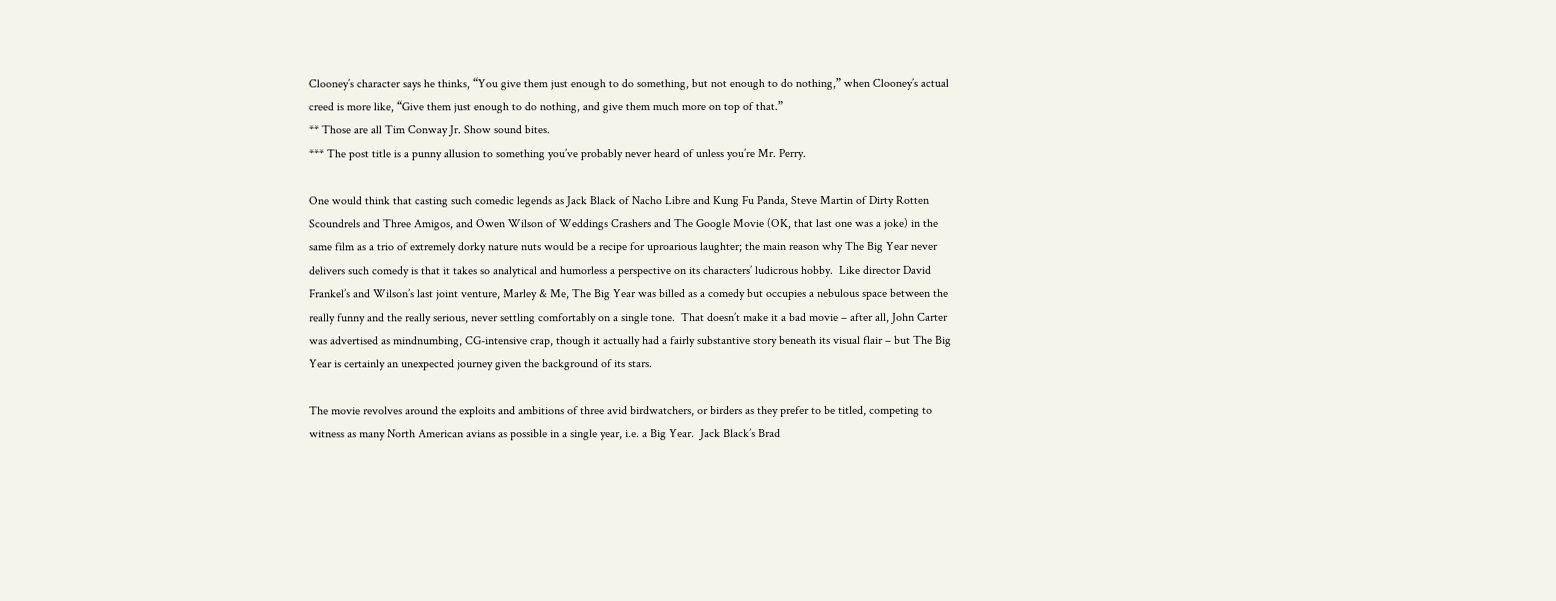Clooney’s character says he thinks, “You give them just enough to do something, but not enough to do nothing,” when Clooney’s actual creed is more like, “Give them just enough to do nothing, and give them much more on top of that.”
** Those are all Tim Conway Jr. Show sound bites.
*** The post title is a punny allusion to something you’ve probably never heard of unless you’re Mr. Perry.

One would think that casting such comedic legends as Jack Black of Nacho Libre and Kung Fu Panda, Steve Martin of Dirty Rotten Scoundrels and Three Amigos, and Owen Wilson of Weddings Crashers and The Google Movie (OK, that last one was a joke) in the same film as a trio of extremely dorky nature nuts would be a recipe for uproarious laughter; the main reason why The Big Year never delivers such comedy is that it takes so analytical and humorless a perspective on its characters’ ludicrous hobby.  Like director David Frankel’s and Wilson’s last joint venture, Marley & Me, The Big Year was billed as a comedy but occupies a nebulous space between the really funny and the really serious, never settling comfortably on a single tone.  That doesn’t make it a bad movie – after all, John Carter was advertised as mindnumbing, CG-intensive crap, though it actually had a fairly substantive story beneath its visual flair – but The Big Year is certainly an unexpected journey given the background of its stars.

The movie revolves around the exploits and ambitions of three avid birdwatchers, or birders as they prefer to be titled, competing to witness as many North American avians as possible in a single year, i.e. a Big Year.  Jack Black’s Brad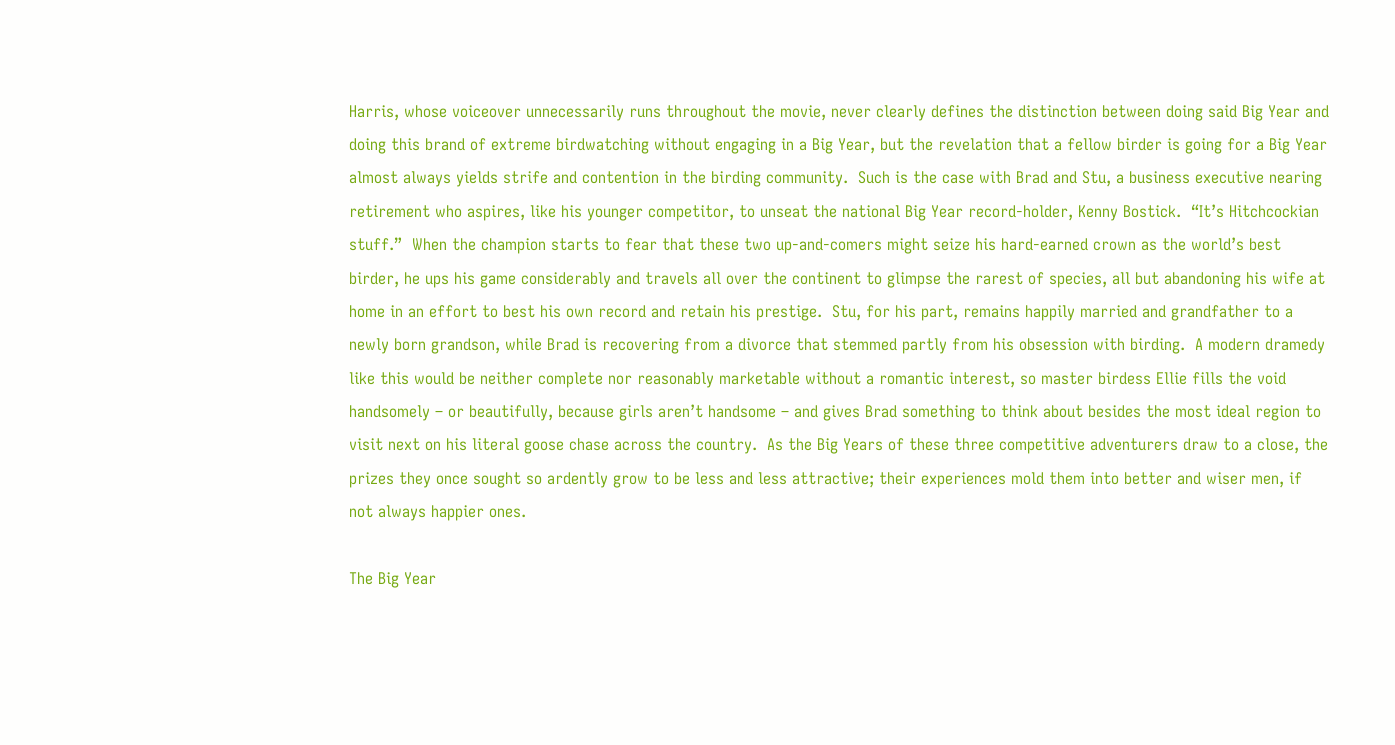Harris, whose voiceover unnecessarily runs throughout the movie, never clearly defines the distinction between doing said Big Year and doing this brand of extreme birdwatching without engaging in a Big Year, but the revelation that a fellow birder is going for a Big Year almost always yields strife and contention in the birding community.  Such is the case with Brad and Stu, a business executive nearing retirement who aspires, like his younger competitor, to unseat the national Big Year record-holder, Kenny Bostick.  “It’s Hitchcockian stuff.”  When the champion starts to fear that these two up-and-comers might seize his hard-earned crown as the world’s best birder, he ups his game considerably and travels all over the continent to glimpse the rarest of species, all but abandoning his wife at home in an effort to best his own record and retain his prestige.  Stu, for his part, remains happily married and grandfather to a newly born grandson, while Brad is recovering from a divorce that stemmed partly from his obsession with birding.  A modern dramedy like this would be neither complete nor reasonably marketable without a romantic interest, so master birdess Ellie fills the void handsomely – or beautifully, because girls aren’t handsome – and gives Brad something to think about besides the most ideal region to visit next on his literal goose chase across the country.  As the Big Years of these three competitive adventurers draw to a close, the prizes they once sought so ardently grow to be less and less attractive; their experiences mold them into better and wiser men, if not always happier ones.

The Big Year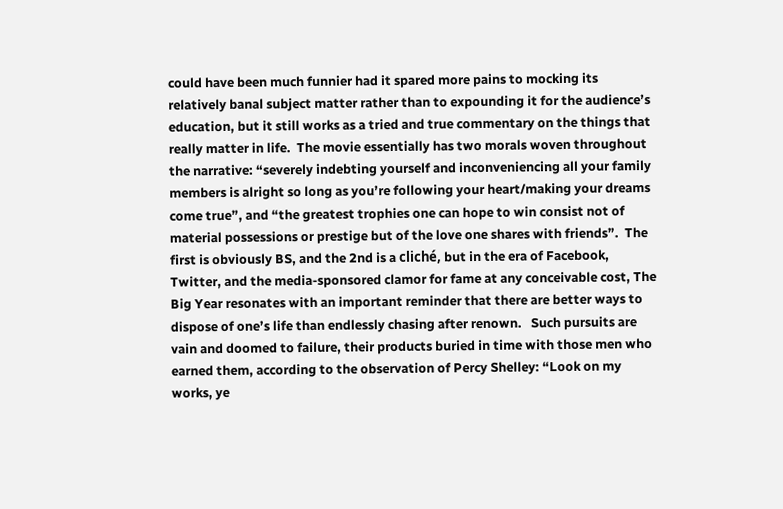could have been much funnier had it spared more pains to mocking its relatively banal subject matter rather than to expounding it for the audience’s education, but it still works as a tried and true commentary on the things that really matter in life.  The movie essentially has two morals woven throughout the narrative: “severely indebting yourself and inconveniencing all your family members is alright so long as you’re following your heart/making your dreams come true”, and “the greatest trophies one can hope to win consist not of material possessions or prestige but of the love one shares with friends”.  The first is obviously BS, and the 2nd is a cliché, but in the era of Facebook, Twitter, and the media-sponsored clamor for fame at any conceivable cost, The Big Year resonates with an important reminder that there are better ways to dispose of one’s life than endlessly chasing after renown.   Such pursuits are vain and doomed to failure, their products buried in time with those men who earned them, according to the observation of Percy Shelley: “Look on my works, ye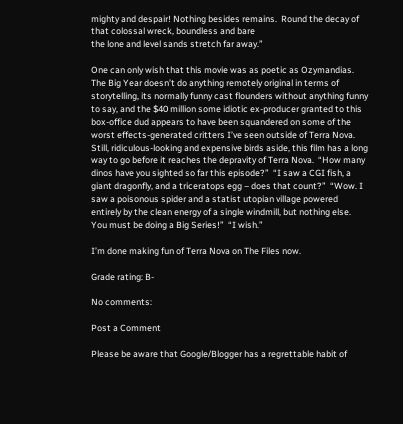mighty and despair! Nothing besides remains.  Round the decay of that colossal wreck, boundless and bare
the lone and level sands stretch far away.”

One can only wish that this movie was as poetic as Ozymandias.  The Big Year doesn’t do anything remotely original in terms of storytelling, its normally funny cast flounders without anything funny to say, and the $40 million some idiotic ex-producer granted to this box-office dud appears to have been squandered on some of the worst effects-generated critters I’ve seen outside of Terra Nova.  Still, ridiculous-looking and expensive birds aside, this film has a long way to go before it reaches the depravity of Terra Nova.  “How many dinos have you sighted so far this episode?”  “I saw a CGI fish, a giant dragonfly, and a triceratops egg – does that count?”  “Wow. I saw a poisonous spider and a statist utopian village powered entirely by the clean energy of a single windmill, but nothing else.  You must be doing a Big Series!”  “I wish.”

I’m done making fun of Terra Nova on The Files now.

Grade rating: B-

No comments:

Post a Comment

Please be aware that Google/Blogger has a regrettable habit of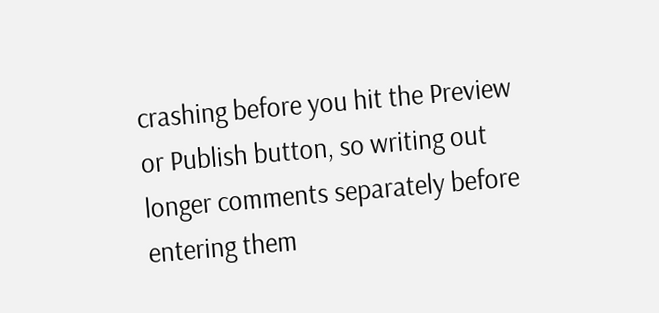crashing before you hit the Preview or Publish button, so writing out longer comments separately before entering them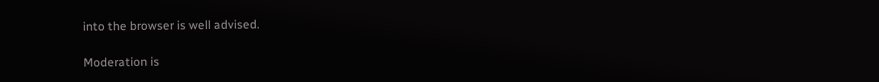into the browser is well advised.

Moderation is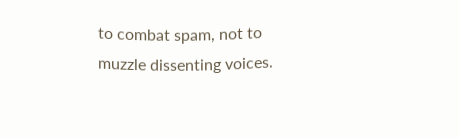to combat spam, not to muzzle dissenting voices.